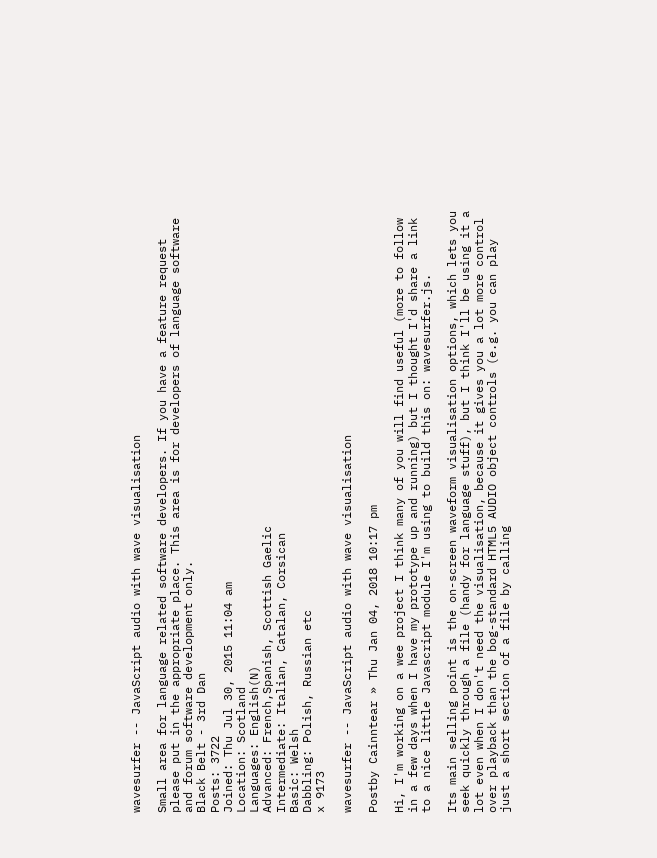wavesurfer -- JavaScript audio with wave visualisation

Small area for language related software developers. If you have a feature request please put in the appropriate place. This area is for developers of language software and forum software development only.
Black Belt - 3rd Dan
Posts: 3722
Joined: Thu Jul 30, 2015 11:04 am
Location: Scotland
Languages: English(N)
Advanced: French,Spanish, Scottish Gaelic
Intermediate: Italian, Catalan, Corsican
Basic: Welsh
Dabbling: Polish, Russian etc
x 9173

wavesurfer -- JavaScript audio with wave visualisation

Postby Cainntear » Thu Jan 04, 2018 10:17 pm

Hi, I'm working on a wee project I think many of you will find useful (more to follow in a few days when I have my prototype up and running) but I thought I'd share a link to a nice little Javascript module I'm using to build this on: wavesurfer.js.

Its main selling point is the on-screen waveform visualisation options, which lets you seek quickly through a file (handy for language stuff), but I think I'll be using it a lot even when I don't need the visualisation, because it gives you a lot more control over playback than the bog-standard HTML5 AUDIO object controls (e.g. you can play just a short section of a file by calling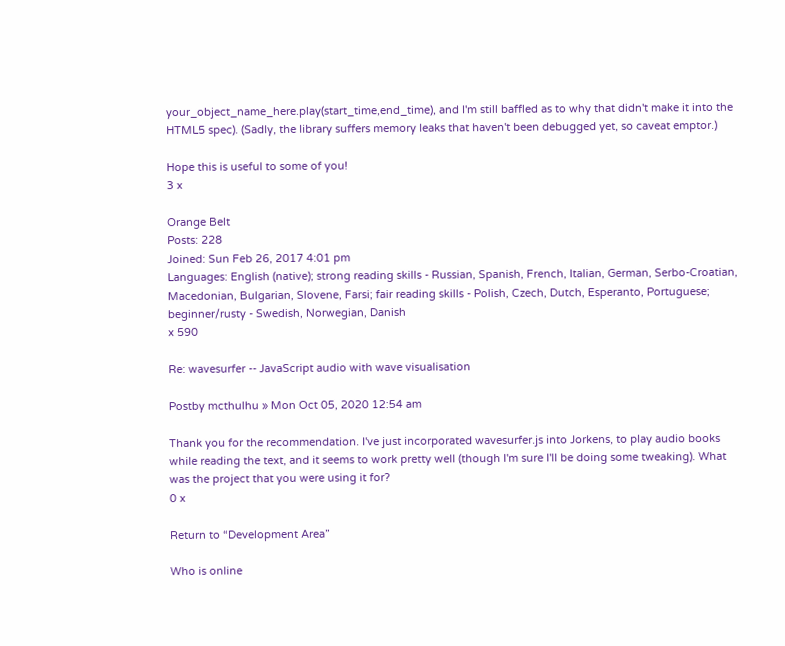your_object_name_here.play(start_time,end_time), and I'm still baffled as to why that didn't make it into the HTML5 spec). (Sadly, the library suffers memory leaks that haven't been debugged yet, so caveat emptor.)

Hope this is useful to some of you!
3 x

Orange Belt
Posts: 228
Joined: Sun Feb 26, 2017 4:01 pm
Languages: English (native); strong reading skills - Russian, Spanish, French, Italian, German, Serbo-Croatian, Macedonian, Bulgarian, Slovene, Farsi; fair reading skills - Polish, Czech, Dutch, Esperanto, Portuguese; beginner/rusty - Swedish, Norwegian, Danish
x 590

Re: wavesurfer -- JavaScript audio with wave visualisation

Postby mcthulhu » Mon Oct 05, 2020 12:54 am

Thank you for the recommendation. I've just incorporated wavesurfer.js into Jorkens, to play audio books while reading the text, and it seems to work pretty well (though I'm sure I'll be doing some tweaking). What was the project that you were using it for?
0 x

Return to “Development Area”

Who is online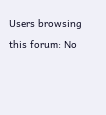Users browsing this forum: No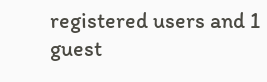registered users and 1 guest